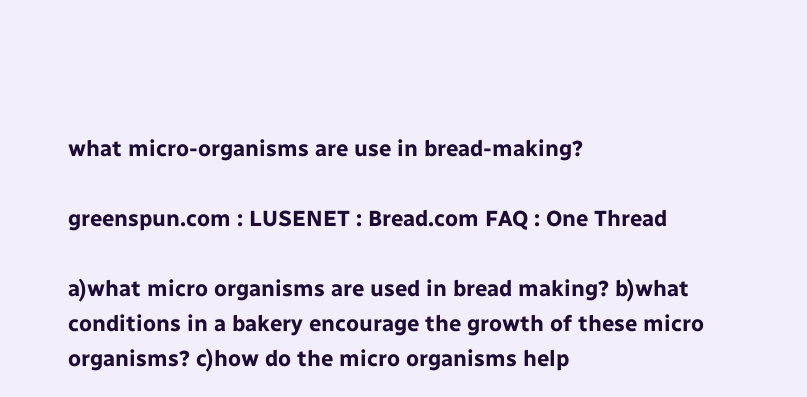what micro-organisms are use in bread-making?

greenspun.com : LUSENET : Bread.com FAQ : One Thread

a)what micro organisms are used in bread making? b)what conditions in a bakery encourage the growth of these micro organisms? c)how do the micro organisms help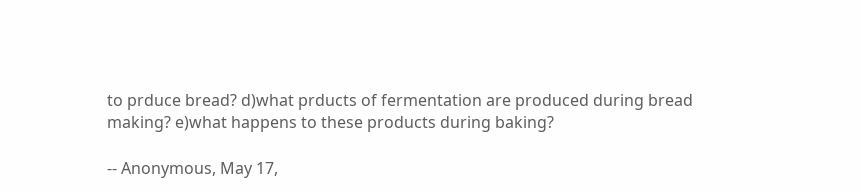to prduce bread? d)what prducts of fermentation are produced during bread making? e)what happens to these products during baking?

-- Anonymous, May 17,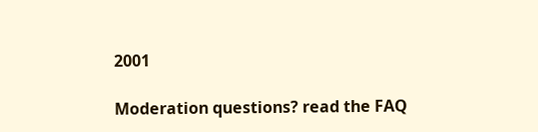2001

Moderation questions? read the FAQ